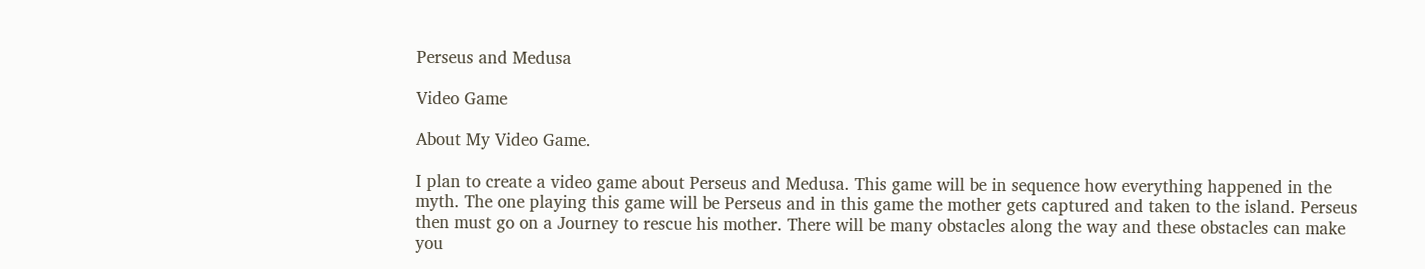Perseus and Medusa

Video Game

About My Video Game.

I plan to create a video game about Perseus and Medusa. This game will be in sequence how everything happened in the myth. The one playing this game will be Perseus and in this game the mother gets captured and taken to the island. Perseus then must go on a Journey to rescue his mother. There will be many obstacles along the way and these obstacles can make you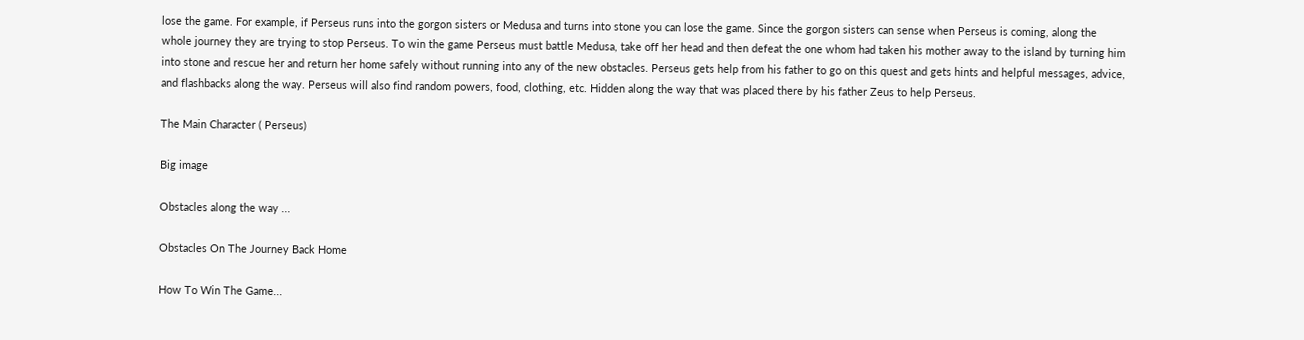lose the game. For example, if Perseus runs into the gorgon sisters or Medusa and turns into stone you can lose the game. Since the gorgon sisters can sense when Perseus is coming, along the whole journey they are trying to stop Perseus. To win the game Perseus must battle Medusa, take off her head and then defeat the one whom had taken his mother away to the island by turning him into stone and rescue her and return her home safely without running into any of the new obstacles. Perseus gets help from his father to go on this quest and gets hints and helpful messages, advice, and flashbacks along the way. Perseus will also find random powers, food, clothing, etc. Hidden along the way that was placed there by his father Zeus to help Perseus.

The Main Character ( Perseus)

Big image

Obstacles along the way ...

Obstacles On The Journey Back Home

How To Win The Game...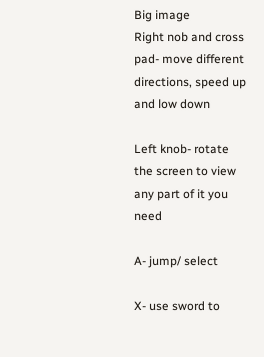Big image
Right nob and cross pad- move different directions, speed up and low down

Left knob- rotate the screen to view any part of it you need

A- jump/ select

X- use sword to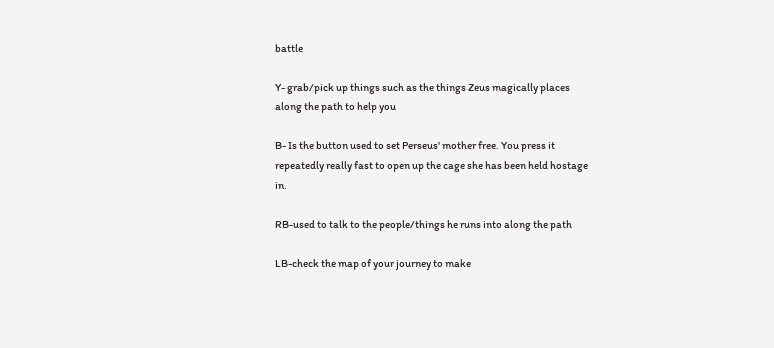battle

Y- grab/pick up things such as the things Zeus magically places along the path to help you

B- Is the button used to set Perseus' mother free. You press it repeatedly really fast to open up the cage she has been held hostage in.

RB-used to talk to the people/things he runs into along the path

LB-check the map of your journey to make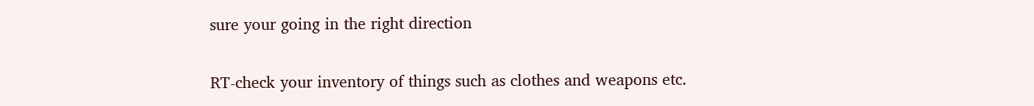sure your going in the right direction

RT-check your inventory of things such as clothes and weapons etc.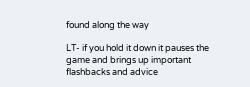found along the way

LT- if you hold it down it pauses the game and brings up important flashbacks and advice